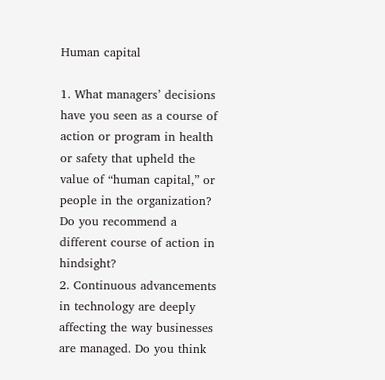Human capital

1. What managers’ decisions have you seen as a course of action or program in health or safety that upheld the value of “human capital,” or people in the organization? Do you recommend a different course of action in hindsight?
2. Continuous advancements in technology are deeply affecting the way businesses are managed. Do you think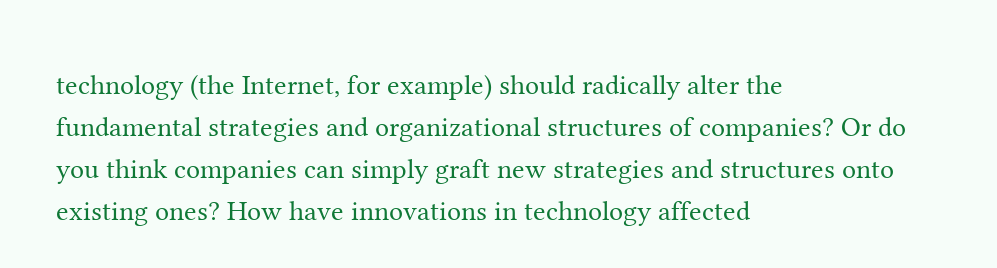technology (the Internet, for example) should radically alter the fundamental strategies and organizational structures of companies? Or do you think companies can simply graft new strategies and structures onto existing ones? How have innovations in technology affected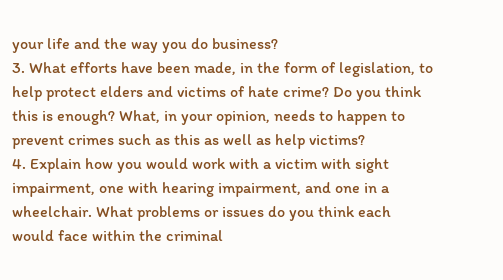your life and the way you do business?
3. What efforts have been made, in the form of legislation, to help protect elders and victims of hate crime? Do you think this is enough? What, in your opinion, needs to happen to prevent crimes such as this as well as help victims?
4. Explain how you would work with a victim with sight impairment, one with hearing impairment, and one in a wheelchair. What problems or issues do you think each would face within the criminal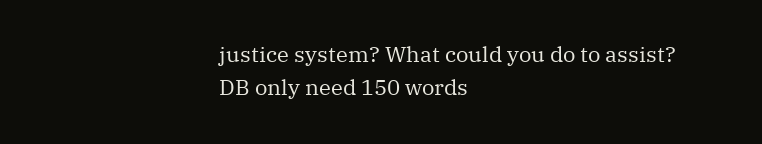justice system? What could you do to assist?
DB only need 150 words